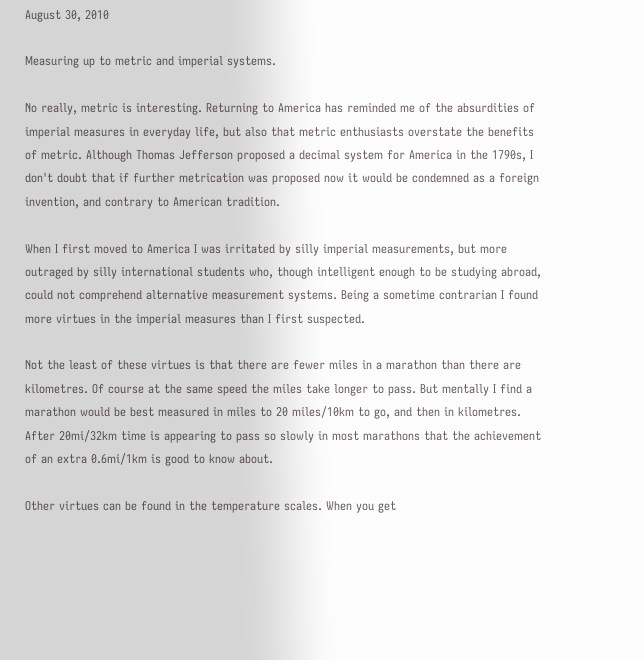August 30, 2010

Measuring up to metric and imperial systems.

No really, metric is interesting. Returning to America has reminded me of the absurdities of imperial measures in everyday life, but also that metric enthusiasts overstate the benefits of metric. Although Thomas Jefferson proposed a decimal system for America in the 1790s, I don't doubt that if further metrication was proposed now it would be condemned as a foreign invention, and contrary to American tradition.

When I first moved to America I was irritated by silly imperial measurements, but more outraged by silly international students who, though intelligent enough to be studying abroad, could not comprehend alternative measurement systems. Being a sometime contrarian I found more virtues in the imperial measures than I first suspected.

Not the least of these virtues is that there are fewer miles in a marathon than there are kilometres. Of course at the same speed the miles take longer to pass. But mentally I find a marathon would be best measured in miles to 20 miles/10km to go, and then in kilometres. After 20mi/32km time is appearing to pass so slowly in most marathons that the achievement of an extra 0.6mi/1km is good to know about.

Other virtues can be found in the temperature scales. When you get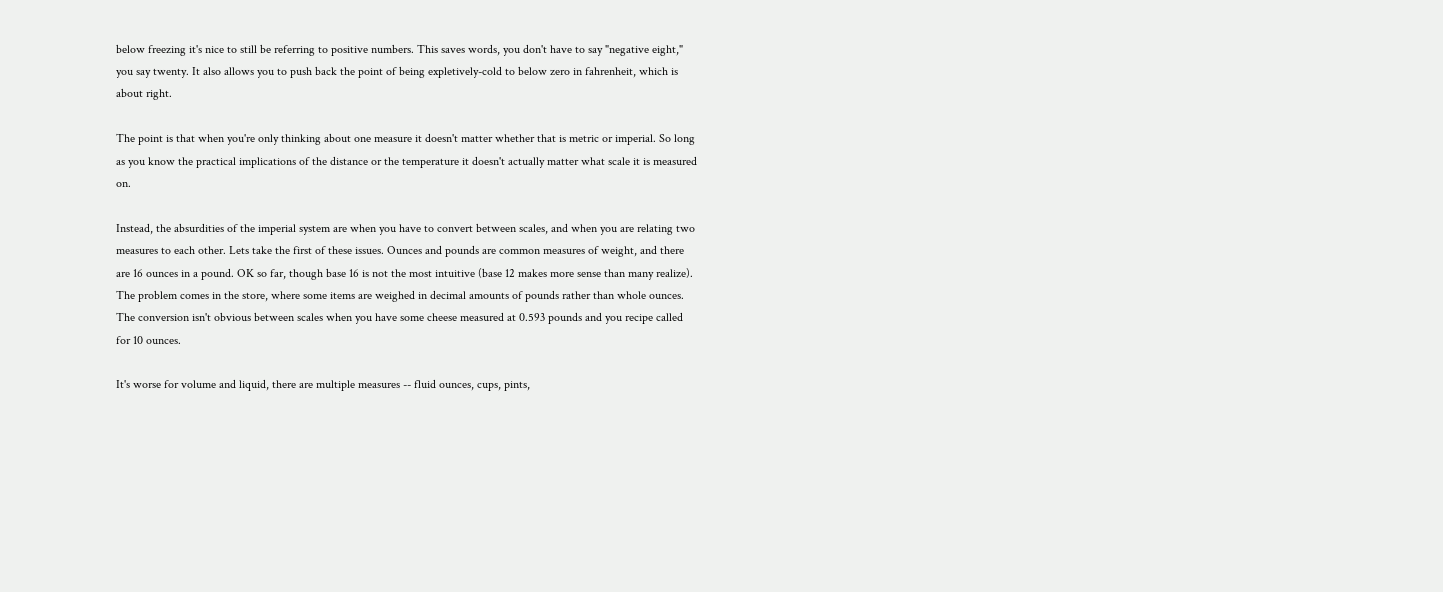below freezing it's nice to still be referring to positive numbers. This saves words, you don't have to say "negative eight," you say twenty. It also allows you to push back the point of being expletively-cold to below zero in fahrenheit, which is about right.

The point is that when you're only thinking about one measure it doesn't matter whether that is metric or imperial. So long as you know the practical implications of the distance or the temperature it doesn't actually matter what scale it is measured on.

Instead, the absurdities of the imperial system are when you have to convert between scales, and when you are relating two measures to each other. Lets take the first of these issues. Ounces and pounds are common measures of weight, and there are 16 ounces in a pound. OK so far, though base 16 is not the most intuitive (base 12 makes more sense than many realize). The problem comes in the store, where some items are weighed in decimal amounts of pounds rather than whole ounces. The conversion isn't obvious between scales when you have some cheese measured at 0.593 pounds and you recipe called for 10 ounces.

It's worse for volume and liquid, there are multiple measures -- fluid ounces, cups, pints,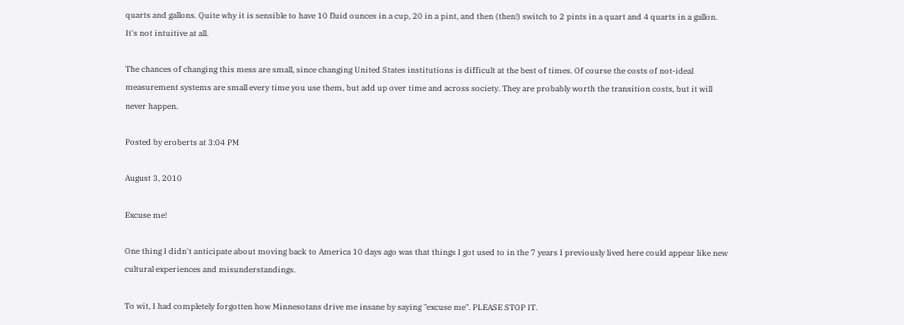quarts and gallons. Quite why it is sensible to have 10 fluid ounces in a cup, 20 in a pint, and then (then!) switch to 2 pints in a quart and 4 quarts in a gallon. It's not intuitive at all.

The chances of changing this mess are small, since changing United States institutions is difficult at the best of times. Of course the costs of not-ideal measurement systems are small every time you use them, but add up over time and across society. They are probably worth the transition costs, but it will never happen.

Posted by eroberts at 3:04 PM

August 3, 2010

Excuse me!

One thing I didn't anticipate about moving back to America 10 days ago was that things I got used to in the 7 years I previously lived here could appear like new cultural experiences and misunderstandings.

To wit, I had completely forgotten how Minnesotans drive me insane by saying "excuse me". PLEASE STOP IT.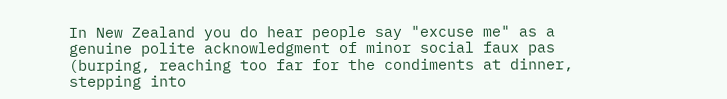In New Zealand you do hear people say "excuse me" as a genuine polite acknowledgment of minor social faux pas (burping, reaching too far for the condiments at dinner, stepping into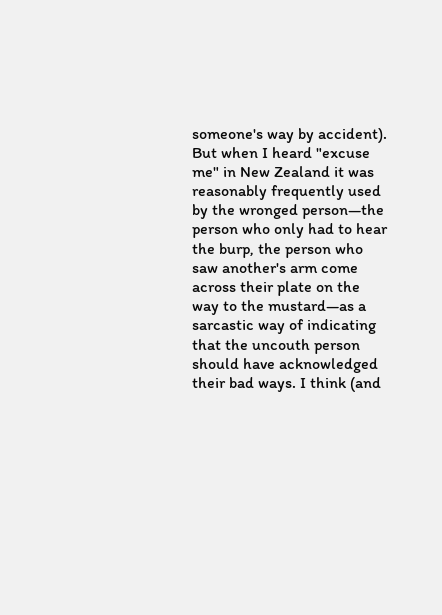someone's way by accident). But when I heard "excuse me" in New Zealand it was reasonably frequently used by the wronged person—the person who only had to hear the burp, the person who saw another's arm come across their plate on the way to the mustard—as a sarcastic way of indicating that the uncouth person should have acknowledged their bad ways. I think (and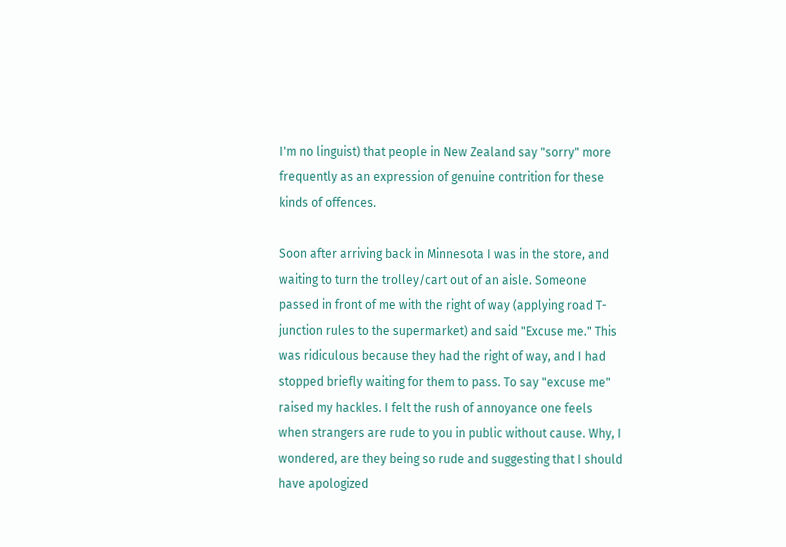I'm no linguist) that people in New Zealand say "sorry" more frequently as an expression of genuine contrition for these kinds of offences.

Soon after arriving back in Minnesota I was in the store, and waiting to turn the trolley/cart out of an aisle. Someone passed in front of me with the right of way (applying road T-junction rules to the supermarket) and said "Excuse me." This was ridiculous because they had the right of way, and I had stopped briefly waiting for them to pass. To say "excuse me" raised my hackles. I felt the rush of annoyance one feels when strangers are rude to you in public without cause. Why, I wondered, are they being so rude and suggesting that I should have apologized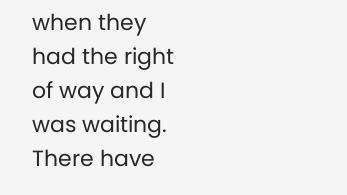when they had the right of way and I was waiting. There have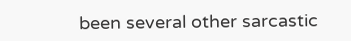been several other sarcastic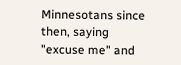Minnesotans since then, saying "excuse me" and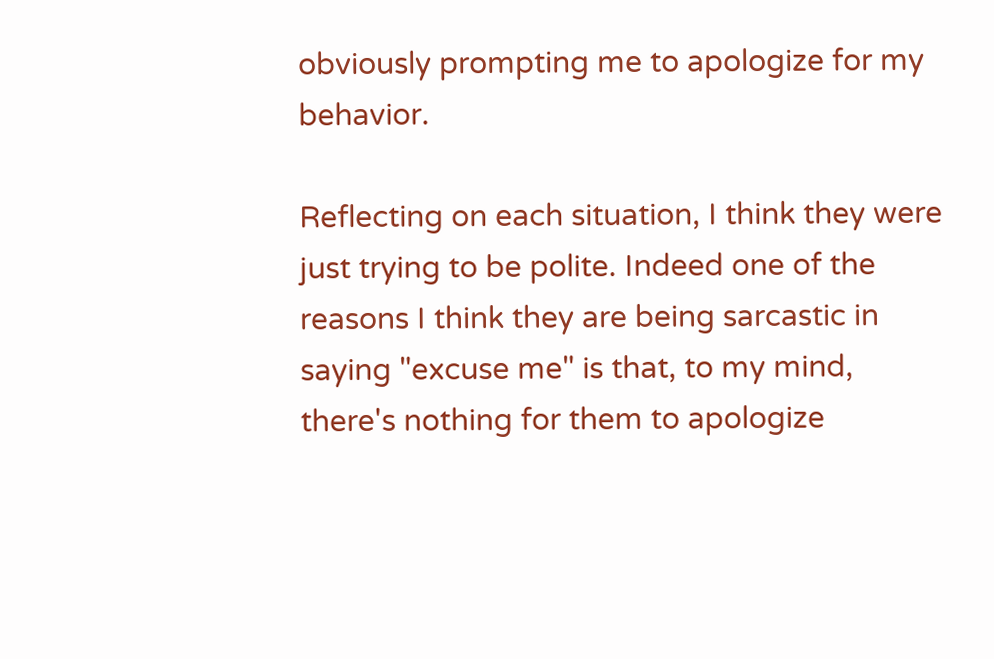obviously prompting me to apologize for my behavior.

Reflecting on each situation, I think they were just trying to be polite. Indeed one of the reasons I think they are being sarcastic in saying "excuse me" is that, to my mind, there's nothing for them to apologize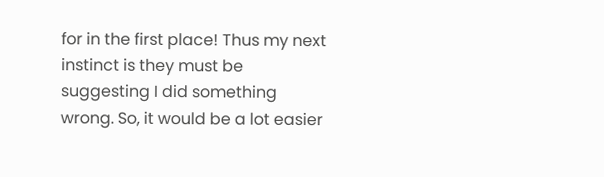for in the first place! Thus my next instinct is they must be suggesting I did something wrong. So, it would be a lot easier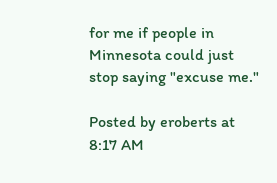for me if people in Minnesota could just stop saying "excuse me."

Posted by eroberts at 8:17 AM